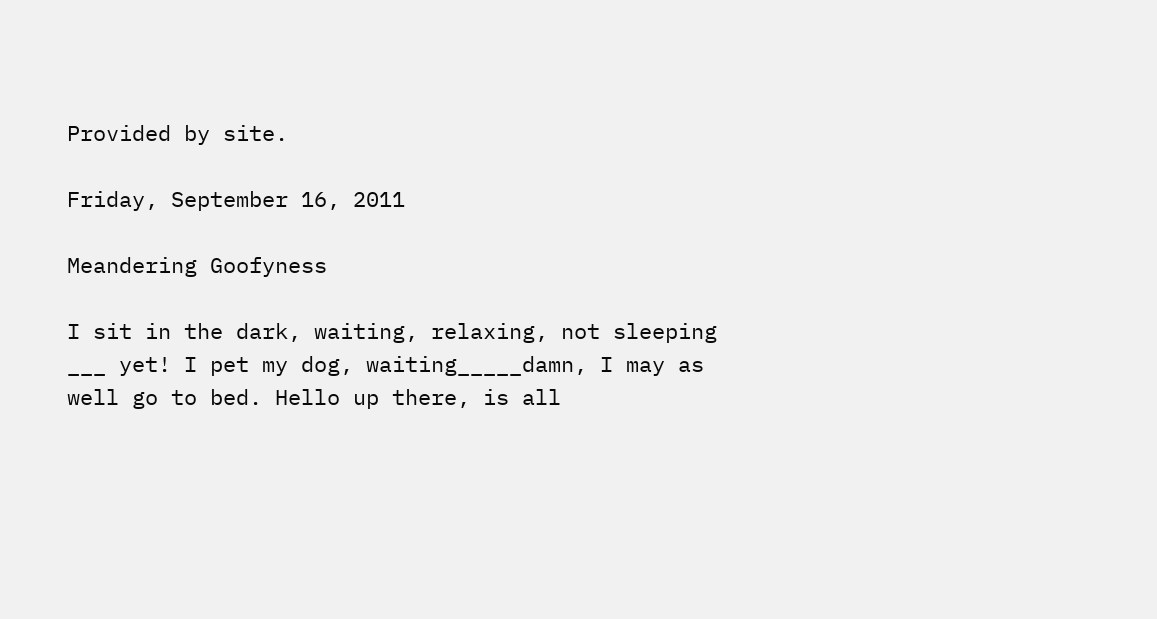Provided by site.

Friday, September 16, 2011

Meandering Goofyness

I sit in the dark, waiting, relaxing, not sleeping ___ yet! I pet my dog, waiting_____damn, I may as well go to bed. Hello up there, is all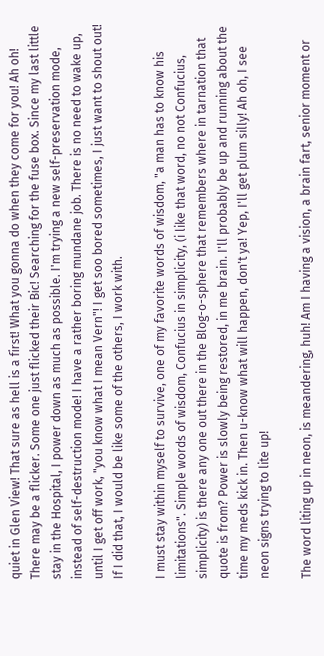quiet in Glen View! That sure as hell is a first! What you gonna do when they come for you! Ah oh! There may be a flicker. Some one just flicked their Bic! Searching for the fuse box. Since my last little stay in the Hospital, I power down as much as possible. I'm trying a new self-preservation mode, instead of self-destruction mode! I have a rather boring mundane job. There is no need to wake up, until I get off work, "you know what I mean Vern"! I get soo bored sometimes, I just want to shout out! If I did that, I would be like some of the others, I work with.

I must stay within myself to survive, one of my favorite words of wisdom, "a man has to know his limitations". Simple words of wisdom, Confucius in simplicity, (i like that word, no not Confucius, simplicity) is there any one out there in the Blog-o-sphere that remembers where in tarnation that quote is from? Power is slowly being restored, in me brain. I'll probably be up and running about the time my meds kick in. Then u-know what will happen, don't ya! Yep, I'll get plum silly! Ah oh, I see neon signs trying to lite up!

The word liting up in neon, is meandering, huh! Am I having a vision, a brain fart, senior moment or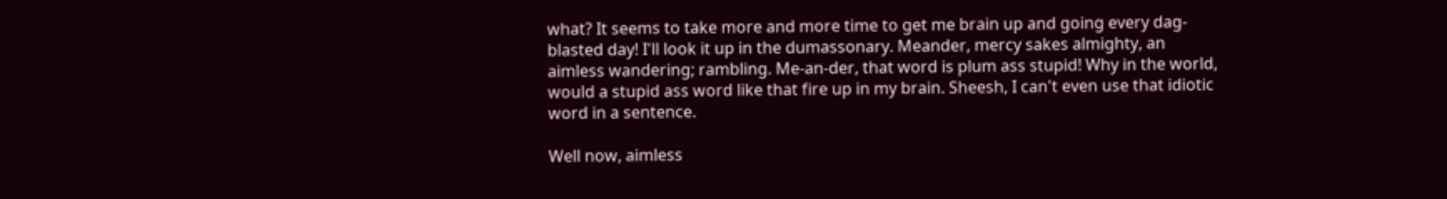what? It seems to take more and more time to get me brain up and going every dag-blasted day! I'll look it up in the dumassonary. Meander, mercy sakes almighty, an aimless wandering; rambling. Me-an-der, that word is plum ass stupid! Why in the world, would a stupid ass word like that fire up in my brain. Sheesh, I can't even use that idiotic word in a sentence.

Well now, aimless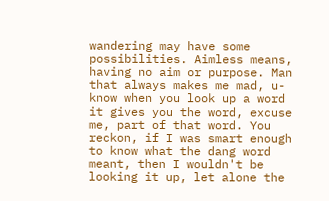wandering may have some possibilities. Aimless means, having no aim or purpose. Man that always makes me mad, u-know when you look up a word it gives you the word, excuse me, part of that word. You reckon, if I was smart enough to know what the dang word meant, then I wouldn't be looking it up, let alone the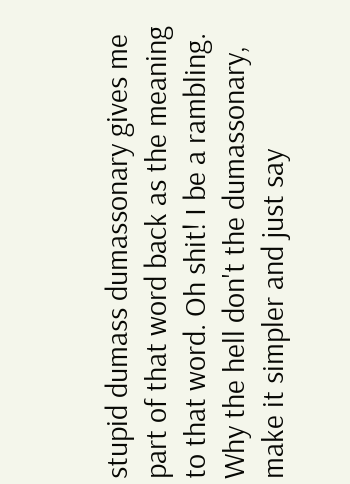stupid dumass dumassonary gives me part of that word back as the meaning to that word. Oh shit! I be a rambling. Why the hell don't the dumassonary, make it simpler and just say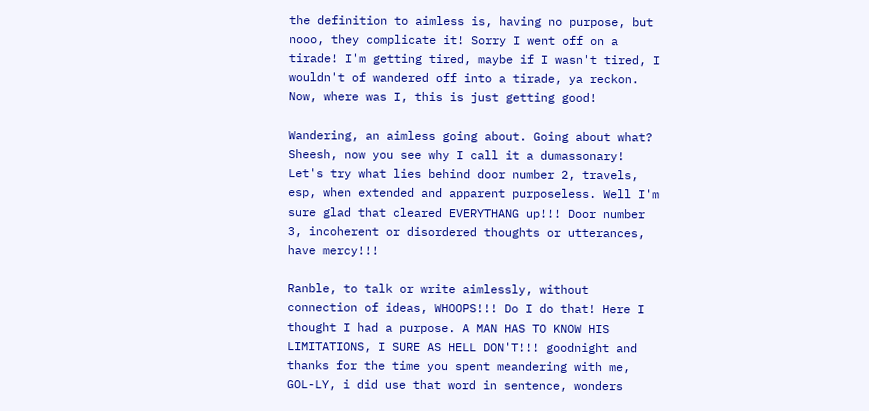the definition to aimless is, having no purpose, but nooo, they complicate it! Sorry I went off on a tirade! I'm getting tired, maybe if I wasn't tired, I wouldn't of wandered off into a tirade, ya reckon. Now, where was I, this is just getting good!

Wandering, an aimless going about. Going about what? Sheesh, now you see why I call it a dumassonary! Let's try what lies behind door number 2, travels, esp, when extended and apparent purposeless. Well I'm sure glad that cleared EVERYTHANG up!!! Door number 3, incoherent or disordered thoughts or utterances, have mercy!!!

Ranble, to talk or write aimlessly, without connection of ideas, WHOOPS!!! Do I do that! Here I thought I had a purpose. A MAN HAS TO KNOW HIS LIMITATIONS, I SURE AS HELL DON'T!!! goodnight and thanks for the time you spent meandering with me, GOL-LY, i did use that word in sentence, wonders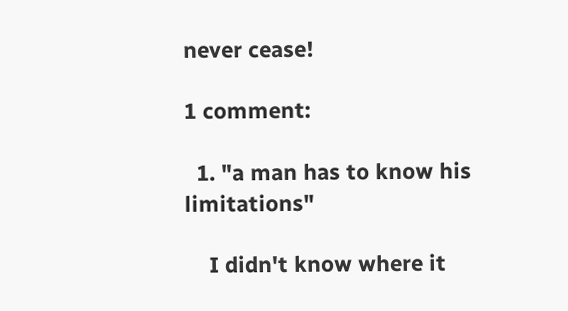never cease!

1 comment:

  1. "a man has to know his limitations"

    I didn't know where it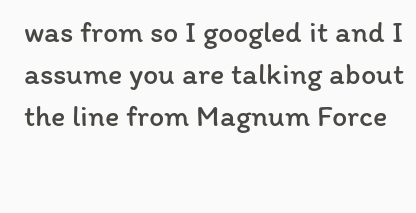was from so I googled it and I assume you are talking about the line from Magnum Force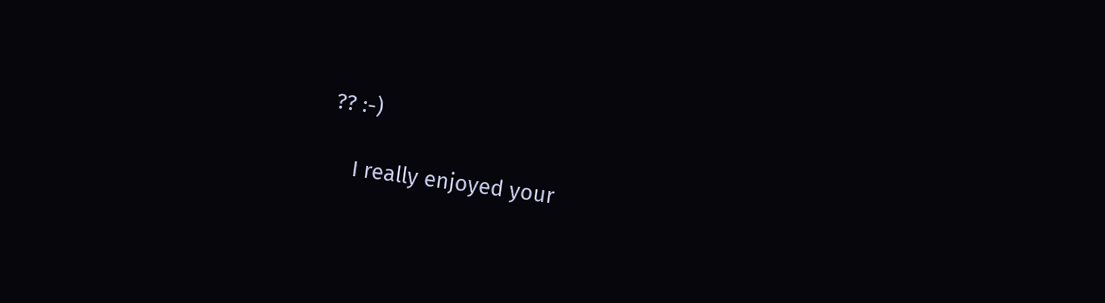?? :-)

    I really enjoyed your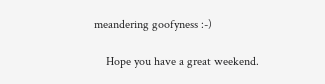meandering goofyness :-)

    Hope you have a great weekend.